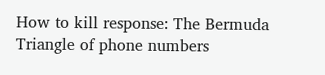How to kill response: The Bermuda Triangle of phone numbers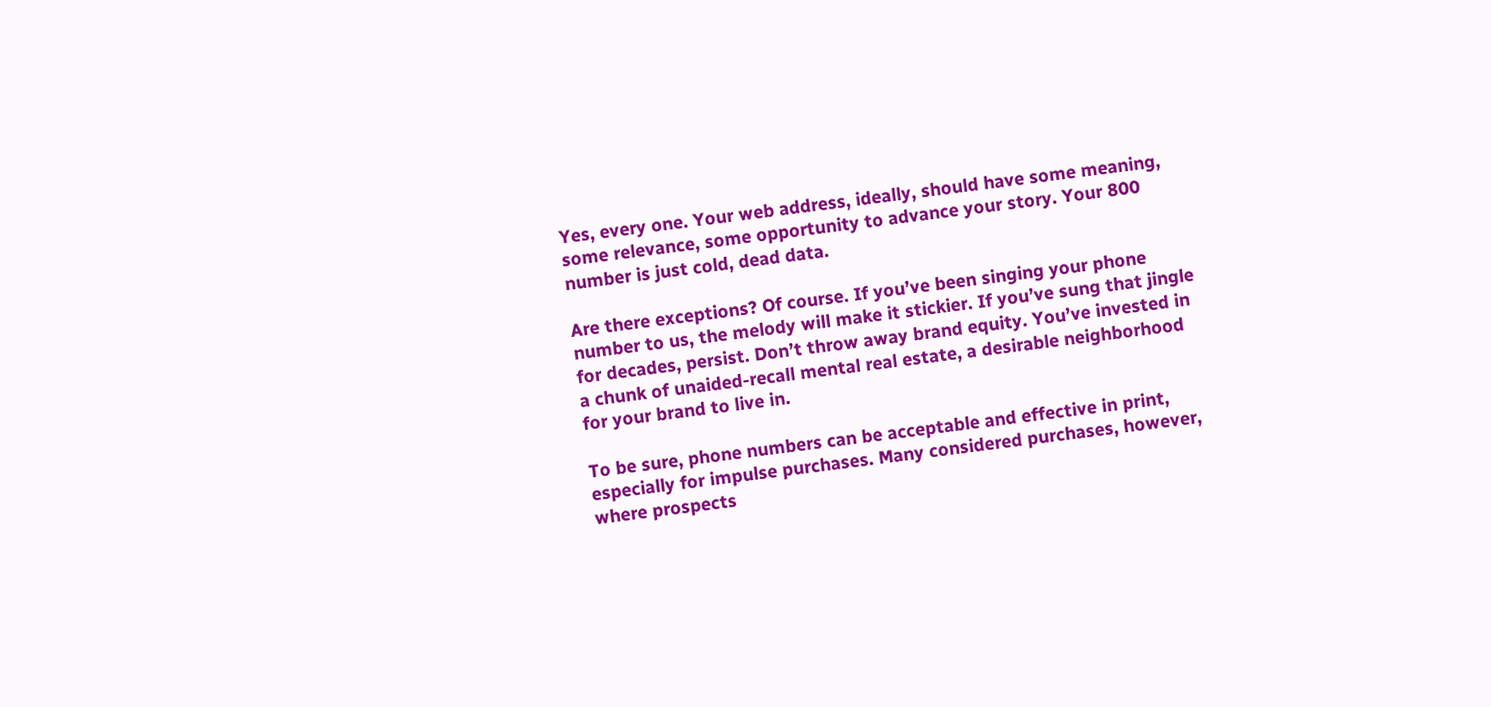Yes, every one. Your web address, ideally, should have some meaning, some relevance, some opportunity to advance your story. Your 800 number is just cold, dead data.

Are there exceptions? Of course. If you’ve been singing your phone number to us, the melody will make it stickier. If you’ve sung that jingle for decades, persist. Don’t throw away brand equity. You’ve invested in a chunk of unaided-recall mental real estate, a desirable neighborhood for your brand to live in.

To be sure, phone numbers can be acceptable and effective in print, especially for impulse purchases. Many considered purchases, however, where prospects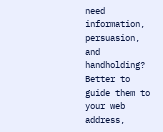need information, persuasion, and handholding? Better to guide them to your web address,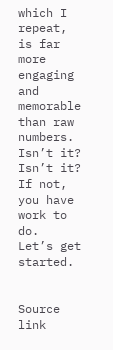which I repeat, is far more engaging and memorable than raw numbers. Isn’t it? Isn’t it? If not, you have work to do.  Let’s get started.


Source link